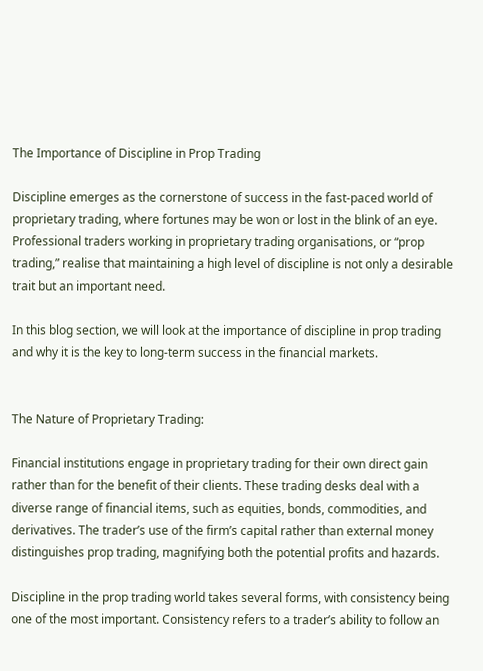The Importance of Discipline in Prop Trading

Discipline emerges as the cornerstone of success in the fast-paced world of proprietary trading, where fortunes may be won or lost in the blink of an eye. Professional traders working in proprietary trading organisations, or “prop trading,” realise that maintaining a high level of discipline is not only a desirable trait but an important need.

In this blog section, we will look at the importance of discipline in prop trading and why it is the key to long-term success in the financial markets.


The Nature of Proprietary Trading:

Financial institutions engage in proprietary trading for their own direct gain rather than for the benefit of their clients. These trading desks deal with a diverse range of financial items, such as equities, bonds, commodities, and derivatives. The trader’s use of the firm’s capital rather than external money distinguishes prop trading, magnifying both the potential profits and hazards.

Discipline in the prop trading world takes several forms, with consistency being one of the most important. Consistency refers to a trader’s ability to follow an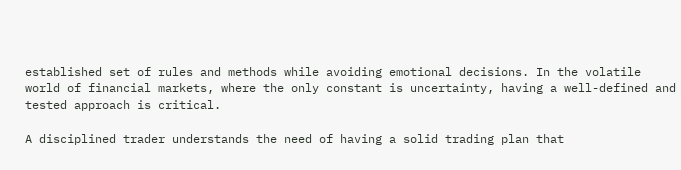established set of rules and methods while avoiding emotional decisions. In the volatile world of financial markets, where the only constant is uncertainty, having a well-defined and tested approach is critical.

A disciplined trader understands the need of having a solid trading plan that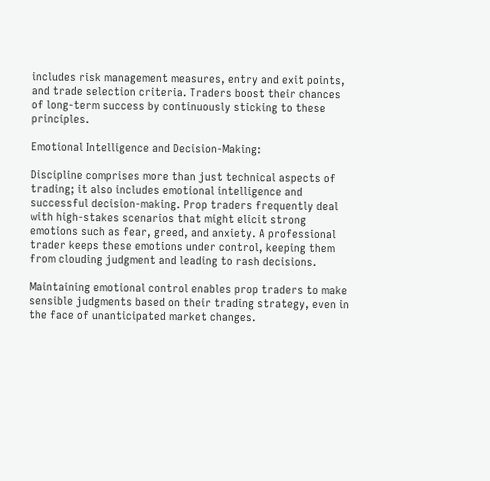includes risk management measures, entry and exit points, and trade selection criteria. Traders boost their chances of long-term success by continuously sticking to these principles.

Emotional Intelligence and Decision-Making:

Discipline comprises more than just technical aspects of trading; it also includes emotional intelligence and successful decision-making. Prop traders frequently deal with high-stakes scenarios that might elicit strong emotions such as fear, greed, and anxiety. A professional trader keeps these emotions under control, keeping them from clouding judgment and leading to rash decisions.

Maintaining emotional control enables prop traders to make sensible judgments based on their trading strategy, even in the face of unanticipated market changes.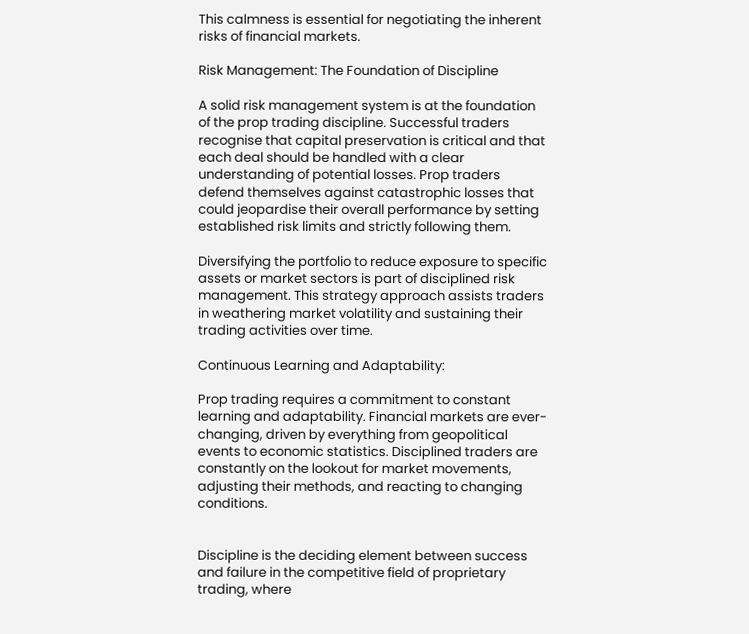This calmness is essential for negotiating the inherent risks of financial markets.

Risk Management: The Foundation of Discipline

A solid risk management system is at the foundation of the prop trading discipline. Successful traders recognise that capital preservation is critical and that each deal should be handled with a clear understanding of potential losses. Prop traders defend themselves against catastrophic losses that could jeopardise their overall performance by setting established risk limits and strictly following them.

Diversifying the portfolio to reduce exposure to specific assets or market sectors is part of disciplined risk management. This strategy approach assists traders in weathering market volatility and sustaining their trading activities over time.

Continuous Learning and Adaptability:

Prop trading requires a commitment to constant learning and adaptability. Financial markets are ever-changing, driven by everything from geopolitical events to economic statistics. Disciplined traders are constantly on the lookout for market movements, adjusting their methods, and reacting to changing conditions.


Discipline is the deciding element between success and failure in the competitive field of proprietary trading, where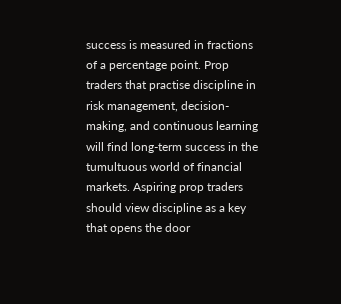success is measured in fractions of a percentage point. Prop traders that practise discipline in risk management, decision-making, and continuous learning will find long-term success in the tumultuous world of financial markets. Aspiring prop traders should view discipline as a key that opens the door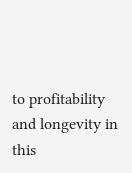to profitability and longevity in this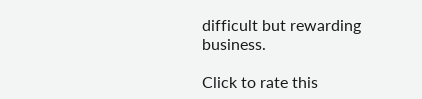difficult but rewarding business.

Click to rate this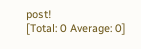post!
[Total: 0 Average: 0]